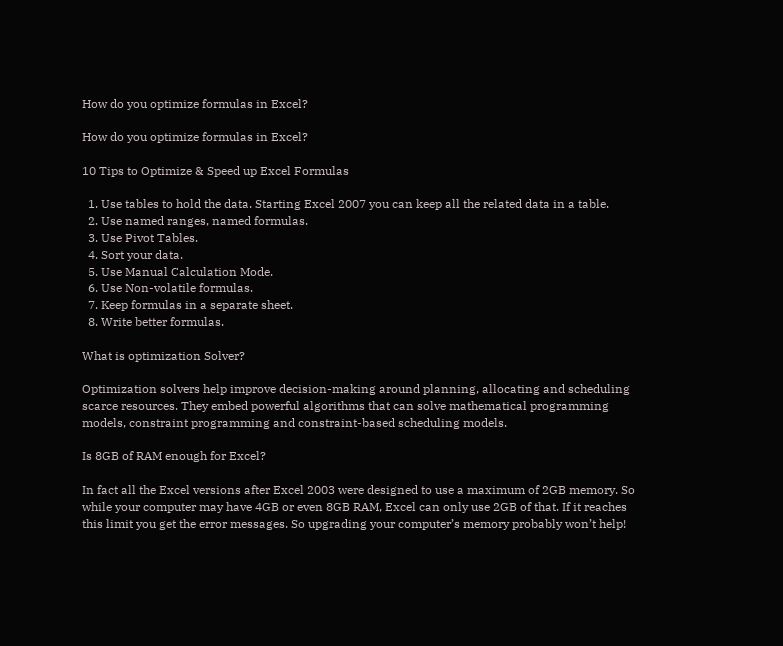How do you optimize formulas in Excel?

How do you optimize formulas in Excel?

10 Tips to Optimize & Speed up Excel Formulas

  1. Use tables to hold the data. Starting Excel 2007 you can keep all the related data in a table.
  2. Use named ranges, named formulas.
  3. Use Pivot Tables.
  4. Sort your data.
  5. Use Manual Calculation Mode.
  6. Use Non-volatile formulas.
  7. Keep formulas in a separate sheet.
  8. Write better formulas.

What is optimization Solver?

Optimization solvers help improve decision-making around planning, allocating and scheduling scarce resources. They embed powerful algorithms that can solve mathematical programming models, constraint programming and constraint-based scheduling models.

Is 8GB of RAM enough for Excel?

In fact all the Excel versions after Excel 2003 were designed to use a maximum of 2GB memory. So while your computer may have 4GB or even 8GB RAM, Excel can only use 2GB of that. If it reaches this limit you get the error messages. So upgrading your computer’s memory probably won’t help!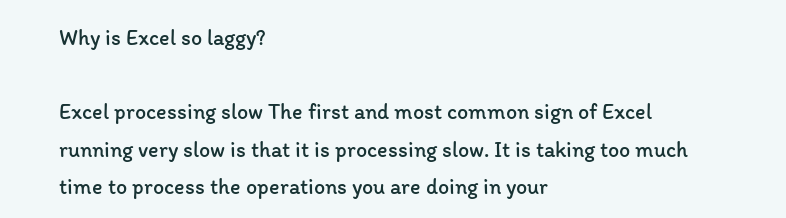Why is Excel so laggy?

Excel processing slow The first and most common sign of Excel running very slow is that it is processing slow. It is taking too much time to process the operations you are doing in your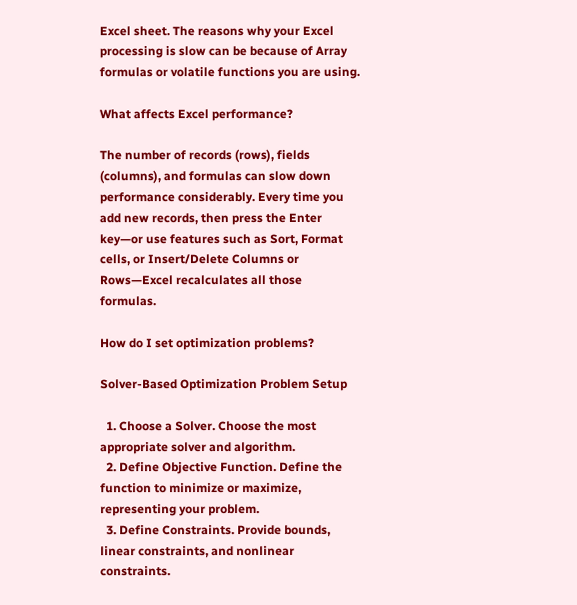Excel sheet. The reasons why your Excel processing is slow can be because of Array formulas or volatile functions you are using.

What affects Excel performance?

The number of records (rows), fields (columns), and formulas can slow down performance considerably. Every time you add new records, then press the Enter key—or use features such as Sort, Format cells, or Insert/Delete Columns or Rows—Excel recalculates all those formulas.

How do I set optimization problems?

Solver-Based Optimization Problem Setup

  1. Choose a Solver. Choose the most appropriate solver and algorithm.
  2. Define Objective Function. Define the function to minimize or maximize, representing your problem.
  3. Define Constraints. Provide bounds, linear constraints, and nonlinear constraints.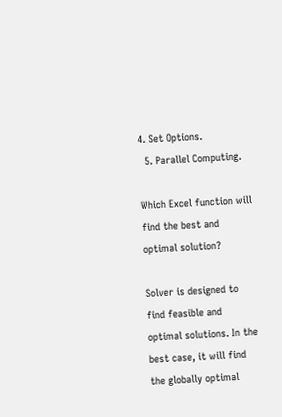4. Set Options.
  5. Parallel Computing.

Which Excel function will find the best and optimal solution?

Solver is designed to find feasible and optimal solutions. In the best case, it will find the globally optimal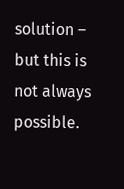solution – but this is not always possible.